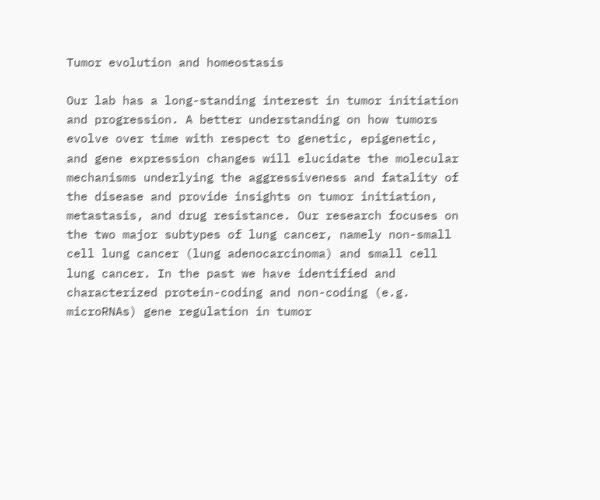Tumor evolution and homeostasis

Our lab has a long-standing interest in tumor initiation and progression. A better understanding on how tumors evolve over time with respect to genetic, epigenetic, and gene expression changes will elucidate the molecular mechanisms underlying the aggressiveness and fatality of the disease and provide insights on tumor initiation, metastasis, and drug resistance. Our research focuses on the two major subtypes of lung cancer, namely non-small cell lung cancer (lung adenocarcinoma) and small cell lung cancer. In the past we have identified and characterized protein-coding and non-coding (e.g. microRNAs) gene regulation in tumor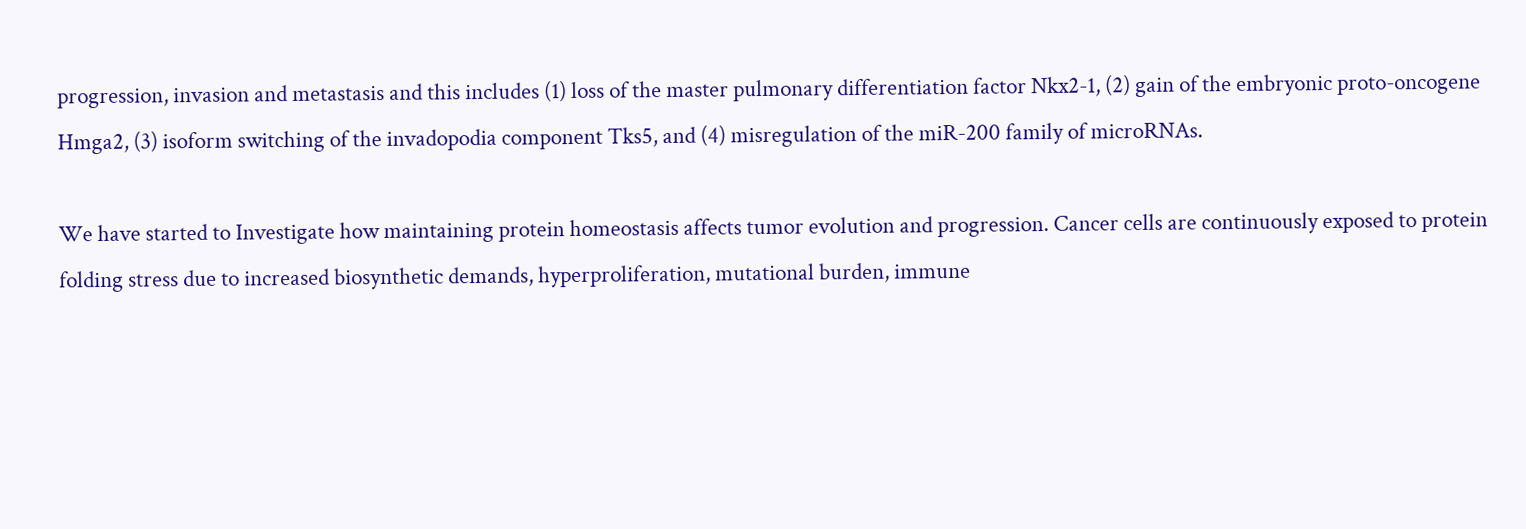progression, invasion and metastasis and this includes (1) loss of the master pulmonary differentiation factor Nkx2-1, (2) gain of the embryonic proto-oncogene Hmga2, (3) isoform switching of the invadopodia component Tks5, and (4) misregulation of the miR-200 family of microRNAs.

We have started to Investigate how maintaining protein homeostasis affects tumor evolution and progression. Cancer cells are continuously exposed to protein folding stress due to increased biosynthetic demands, hyperproliferation, mutational burden, immune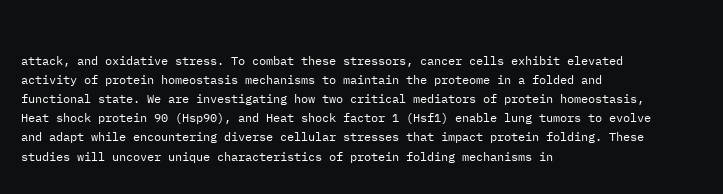attack, and oxidative stress. To combat these stressors, cancer cells exhibit elevated activity of protein homeostasis mechanisms to maintain the proteome in a folded and functional state. We are investigating how two critical mediators of protein homeostasis, Heat shock protein 90 (Hsp90), and Heat shock factor 1 (Hsf1) enable lung tumors to evolve and adapt while encountering diverse cellular stresses that impact protein folding. These studies will uncover unique characteristics of protein folding mechanisms in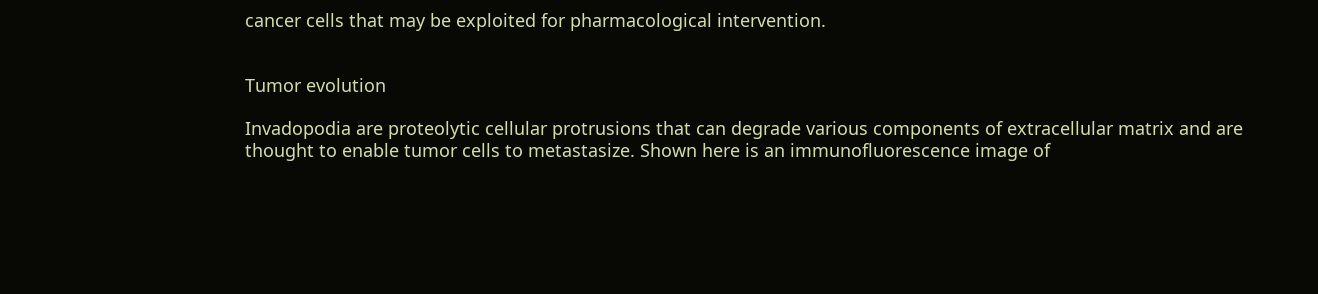cancer cells that may be exploited for pharmacological intervention.


Tumor evolution

Invadopodia are proteolytic cellular protrusions that can degrade various components of extracellular matrix and are thought to enable tumor cells to metastasize. Shown here is an immunofluorescence image of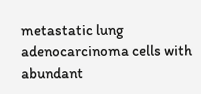metastatic lung adenocarcinoma cells with abundant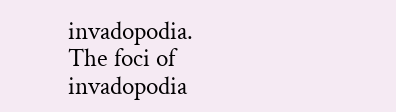invadopodia. The foci of invadopodia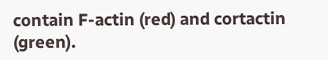contain F-actin (red) and cortactin (green).